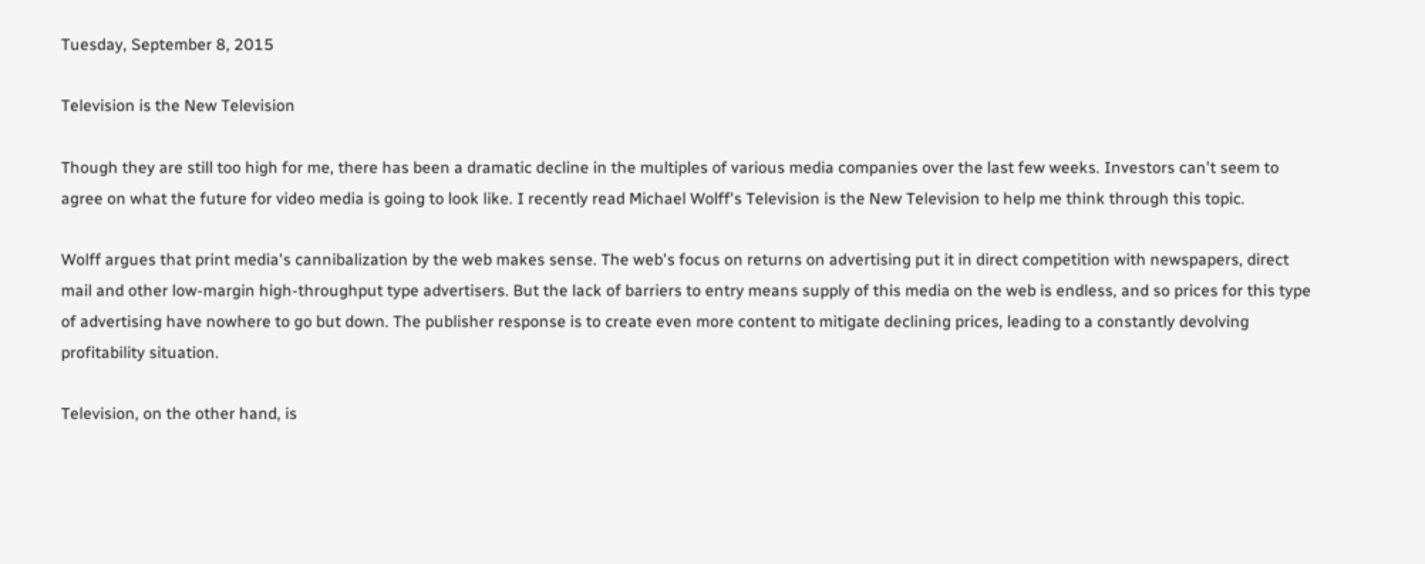Tuesday, September 8, 2015

Television is the New Television

Though they are still too high for me, there has been a dramatic decline in the multiples of various media companies over the last few weeks. Investors can't seem to agree on what the future for video media is going to look like. I recently read Michael Wolff's Television is the New Television to help me think through this topic.

Wolff argues that print media's cannibalization by the web makes sense. The web's focus on returns on advertising put it in direct competition with newspapers, direct mail and other low-margin high-throughput type advertisers. But the lack of barriers to entry means supply of this media on the web is endless, and so prices for this type of advertising have nowhere to go but down. The publisher response is to create even more content to mitigate declining prices, leading to a constantly devolving profitability situation.

Television, on the other hand, is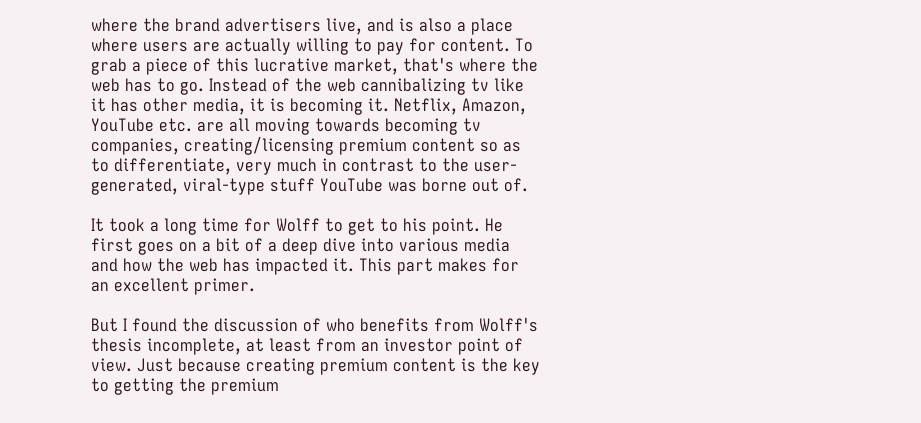where the brand advertisers live, and is also a place where users are actually willing to pay for content. To grab a piece of this lucrative market, that's where the web has to go. Instead of the web cannibalizing tv like it has other media, it is becoming it. Netflix, Amazon, YouTube etc. are all moving towards becoming tv companies, creating/licensing premium content so as to differentiate, very much in contrast to the user-generated, viral-type stuff YouTube was borne out of.

It took a long time for Wolff to get to his point. He first goes on a bit of a deep dive into various media and how the web has impacted it. This part makes for an excellent primer.

But I found the discussion of who benefits from Wolff's thesis incomplete, at least from an investor point of view. Just because creating premium content is the key to getting the premium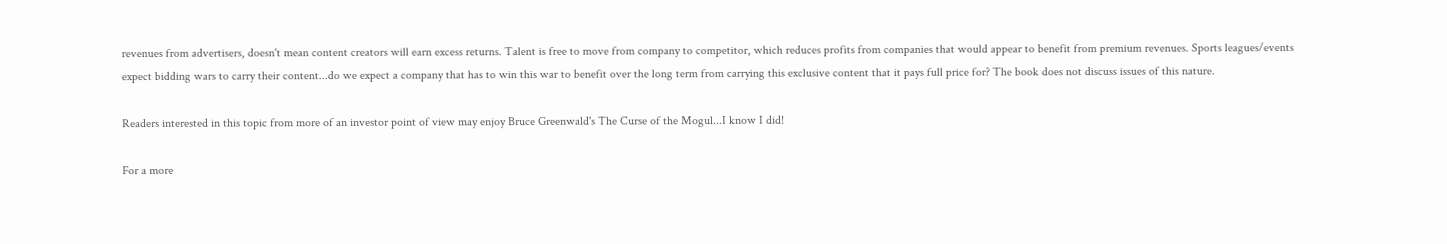revenues from advertisers, doesn't mean content creators will earn excess returns. Talent is free to move from company to competitor, which reduces profits from companies that would appear to benefit from premium revenues. Sports leagues/events expect bidding wars to carry their content...do we expect a company that has to win this war to benefit over the long term from carrying this exclusive content that it pays full price for? The book does not discuss issues of this nature.

Readers interested in this topic from more of an investor point of view may enjoy Bruce Greenwald's The Curse of the Mogul...I know I did!

For a more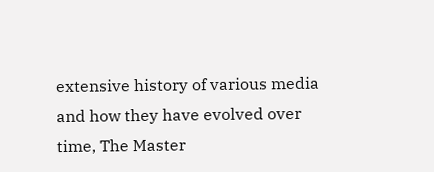extensive history of various media and how they have evolved over time, The Master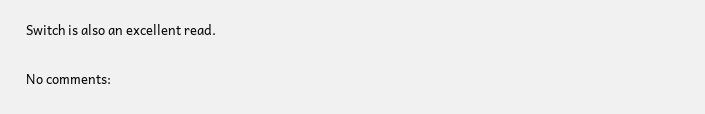Switch is also an excellent read.

No comments: